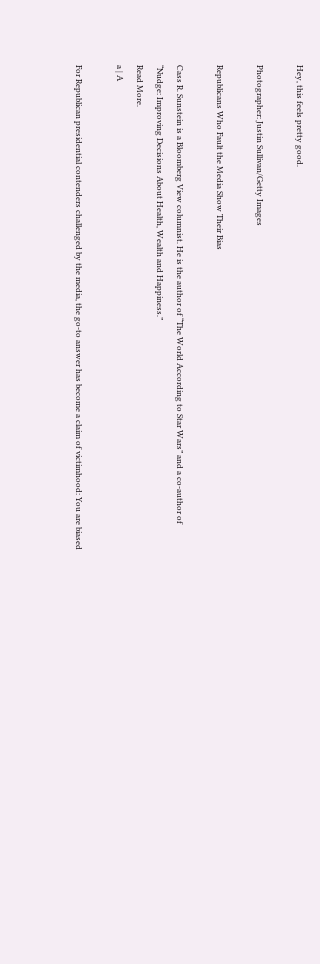Hey, this feels pretty good.

Photographer: Justin Sullivan/Getty Images

Republicans Who Fault the Media Show Their Bias

Cass R. Sunstein is a Bloomberg View columnist. He is the author of “The World According to Star Wars” and a co-author of “Nudge: Improving Decisions About Health, Wealth and Happiness.”
Read More.
a | A

For Republican presidential contenders challenged by the media, the go-to answer has become a claim of victimhood: You are biased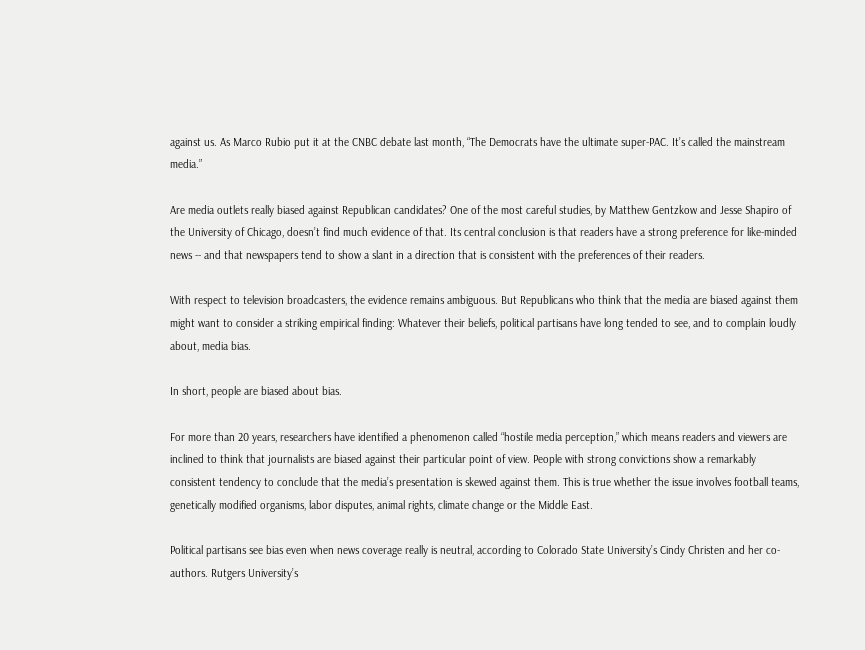against us. As Marco Rubio put it at the CNBC debate last month, “The Democrats have the ultimate super-PAC. It’s called the mainstream media.”

Are media outlets really biased against Republican candidates? One of the most careful studies, by Matthew Gentzkow and Jesse Shapiro of the University of Chicago, doesn’t find much evidence of that. Its central conclusion is that readers have a strong preference for like-minded news -- and that newspapers tend to show a slant in a direction that is consistent with the preferences of their readers.

With respect to television broadcasters, the evidence remains ambiguous. But Republicans who think that the media are biased against them might want to consider a striking empirical finding: Whatever their beliefs, political partisans have long tended to see, and to complain loudly about, media bias.

In short, people are biased about bias.

For more than 20 years, researchers have identified a phenomenon called “hostile media perception,” which means readers and viewers are inclined to think that journalists are biased against their particular point of view. People with strong convictions show a remarkably consistent tendency to conclude that the media’s presentation is skewed against them. This is true whether the issue involves football teams, genetically modified organisms, labor disputes, animal rights, climate change or the Middle East.

Political partisans see bias even when news coverage really is neutral, according to Colorado State University’s Cindy Christen and her co-authors. Rutgers University’s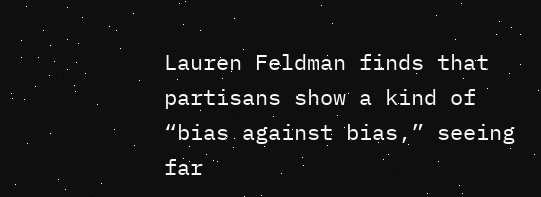Lauren Feldman finds that partisans show a kind of “bias against bias,” seeing far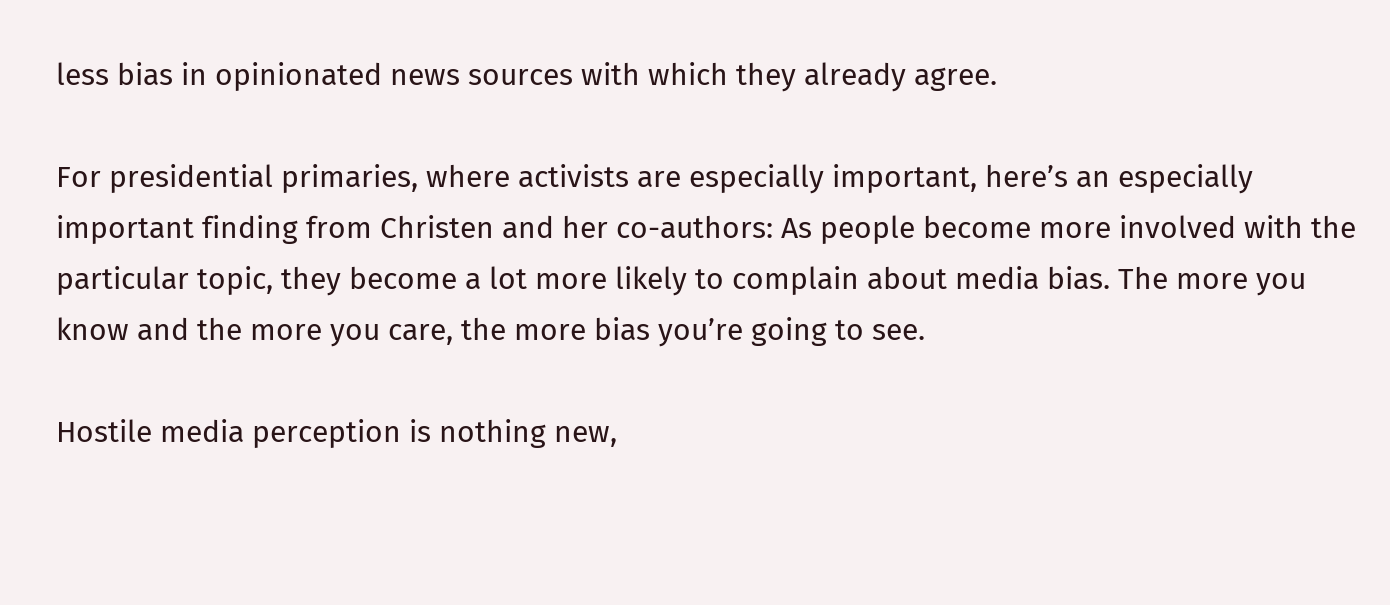less bias in opinionated news sources with which they already agree.

For presidential primaries, where activists are especially important, here’s an especially important finding from Christen and her co-authors: As people become more involved with the particular topic, they become a lot more likely to complain about media bias. The more you know and the more you care, the more bias you’re going to see.

Hostile media perception is nothing new,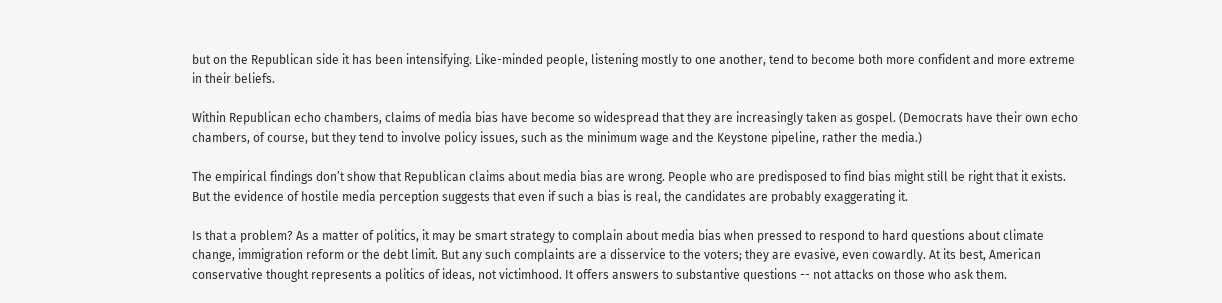but on the Republican side it has been intensifying. Like-minded people, listening mostly to one another, tend to become both more confident and more extreme in their beliefs.

Within Republican echo chambers, claims of media bias have become so widespread that they are increasingly taken as gospel. (Democrats have their own echo chambers, of course, but they tend to involve policy issues, such as the minimum wage and the Keystone pipeline, rather the media.)

The empirical findings don’t show that Republican claims about media bias are wrong. People who are predisposed to find bias might still be right that it exists. But the evidence of hostile media perception suggests that even if such a bias is real, the candidates are probably exaggerating it.

Is that a problem? As a matter of politics, it may be smart strategy to complain about media bias when pressed to respond to hard questions about climate change, immigration reform or the debt limit. But any such complaints are a disservice to the voters; they are evasive, even cowardly. At its best, American conservative thought represents a politics of ideas, not victimhood. It offers answers to substantive questions -- not attacks on those who ask them.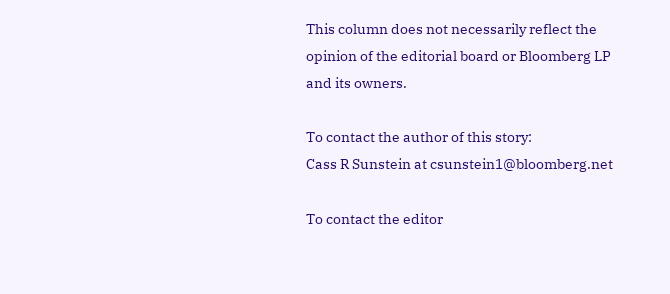This column does not necessarily reflect the opinion of the editorial board or Bloomberg LP and its owners.

To contact the author of this story:
Cass R Sunstein at csunstein1@bloomberg.net

To contact the editor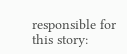responsible for this story: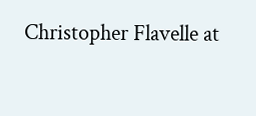Christopher Flavelle at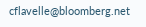cflavelle@bloomberg.net